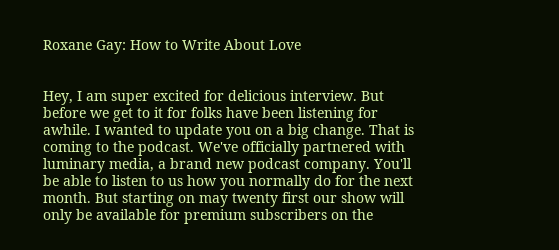Roxane Gay: How to Write About Love


Hey, I am super excited for delicious interview. But before we get to it for folks have been listening for awhile. I wanted to update you on a big change. That is coming to the podcast. We've officially partnered with luminary media, a brand new podcast company. You'll be able to listen to us how you normally do for the next month. But starting on may twenty first our show will only be available for premium subscribers on the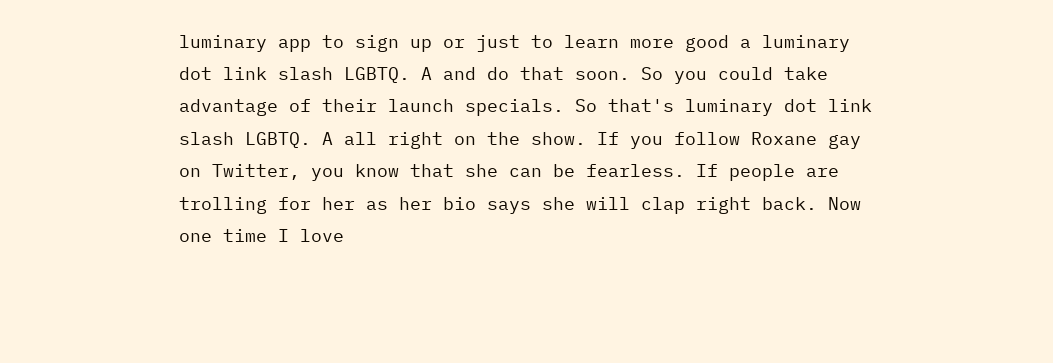luminary app to sign up or just to learn more good a luminary dot link slash LGBTQ. A and do that soon. So you could take advantage of their launch specials. So that's luminary dot link slash LGBTQ. A all right on the show. If you follow Roxane gay on Twitter, you know that she can be fearless. If people are trolling for her as her bio says she will clap right back. Now one time I love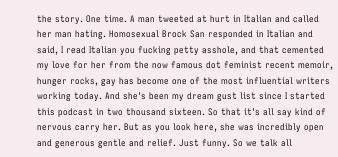the story. One time. A man tweeted at hurt in Italian and called her man hating. Homosexual Brock San responded in Italian and said, I read Italian you fucking petty asshole, and that cemented my love for her from the now famous dot feminist recent memoir, hunger rocks, gay has become one of the most influential writers working today. And she's been my dream gust list since I started this podcast in two thousand sixteen. So that it's all say kind of nervous carry her. But as you look here, she was incredibly open and generous gentle and relief. Just funny. So we talk all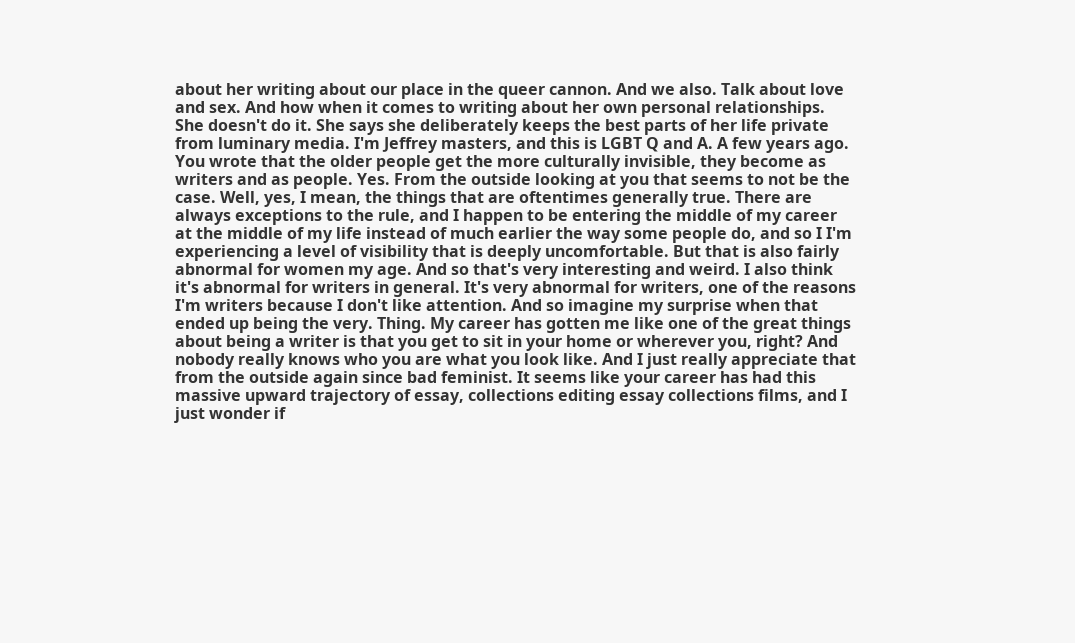about her writing about our place in the queer cannon. And we also. Talk about love and sex. And how when it comes to writing about her own personal relationships. She doesn't do it. She says she deliberately keeps the best parts of her life private from luminary media. I'm Jeffrey masters, and this is LGBT Q and A. A few years ago. You wrote that the older people get the more culturally invisible, they become as writers and as people. Yes. From the outside looking at you that seems to not be the case. Well, yes, I mean, the things that are oftentimes generally true. There are always exceptions to the rule, and I happen to be entering the middle of my career at the middle of my life instead of much earlier the way some people do, and so I I'm experiencing a level of visibility that is deeply uncomfortable. But that is also fairly abnormal for women my age. And so that's very interesting and weird. I also think it's abnormal for writers in general. It's very abnormal for writers, one of the reasons I'm writers because I don't like attention. And so imagine my surprise when that ended up being the very. Thing. My career has gotten me like one of the great things about being a writer is that you get to sit in your home or wherever you, right? And nobody really knows who you are what you look like. And I just really appreciate that from the outside again since bad feminist. It seems like your career has had this massive upward trajectory of essay, collections editing essay collections films, and I just wonder if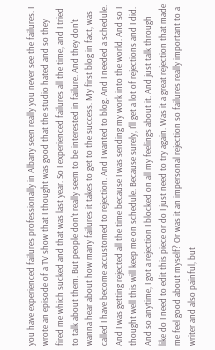you have experienced failures professionally in Albany seen really you never see the failures. I wrote an episode of a TV show that I thought was good that the studio hated and so they fired me which sucked and that was last year. So I experienced failures all the time, and I tried to talk about them. But people don't really seem to be interested in failure. And they don't wanna hear about how many failures it takes to get to the success. My first blog in fact, was called I have become accustomed to rejection. And I wanted to blog. And I needed a schedule. And I was getting rejected all the time because I was sending my work into the world. And so I thought well this will keep me on schedule. Because surely, I'll get a lot of rejections and I did. And so anytime, I got a rejection I blocked on all my feelings about it. And just talk through like do I need to edit this piece or do I just need to try again. Was it a great rejection that made me feel good about myself? Or was it an impersonal rejection so failures really important to a writer and also painful, but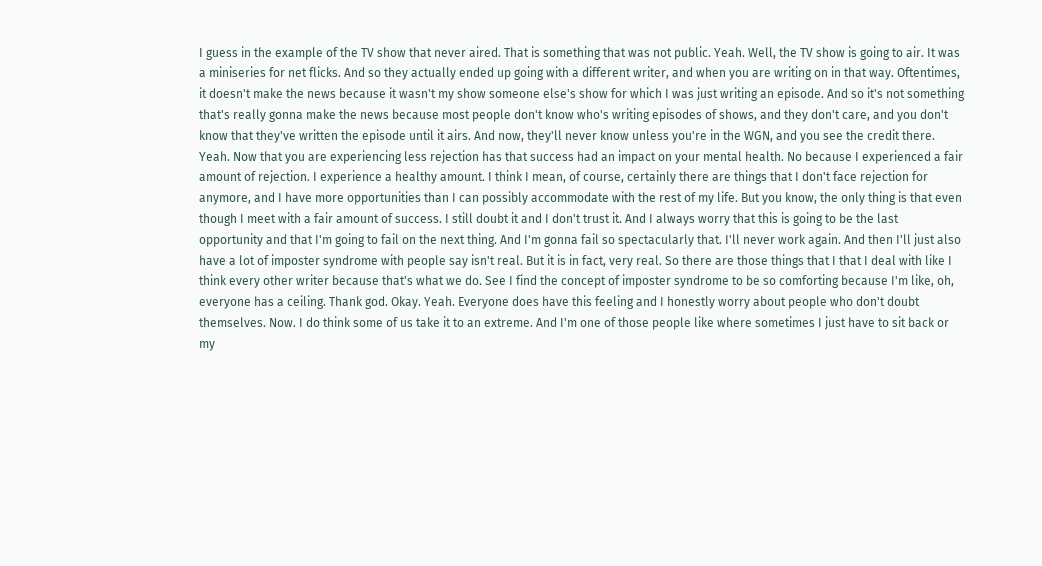I guess in the example of the TV show that never aired. That is something that was not public. Yeah. Well, the TV show is going to air. It was a miniseries for net flicks. And so they actually ended up going with a different writer, and when you are writing on in that way. Oftentimes, it doesn't make the news because it wasn't my show someone else's show for which I was just writing an episode. And so it's not something that's really gonna make the news because most people don't know who's writing episodes of shows, and they don't care, and you don't know that they've written the episode until it airs. And now, they'll never know unless you're in the WGN, and you see the credit there. Yeah. Now that you are experiencing less rejection has that success had an impact on your mental health. No because I experienced a fair amount of rejection. I experience a healthy amount. I think I mean, of course, certainly there are things that I don't face rejection for anymore, and I have more opportunities than I can possibly accommodate with the rest of my life. But you know, the only thing is that even though I meet with a fair amount of success. I still doubt it and I don't trust it. And I always worry that this is going to be the last opportunity and that I'm going to fail on the next thing. And I'm gonna fail so spectacularly that. I'll never work again. And then I'll just also have a lot of imposter syndrome with people say isn't real. But it is in fact, very real. So there are those things that I that I deal with like I think every other writer because that's what we do. See I find the concept of imposter syndrome to be so comforting because I'm like, oh, everyone has a ceiling. Thank god. Okay. Yeah. Everyone does have this feeling and I honestly worry about people who don't doubt themselves. Now. I do think some of us take it to an extreme. And I'm one of those people like where sometimes I just have to sit back or my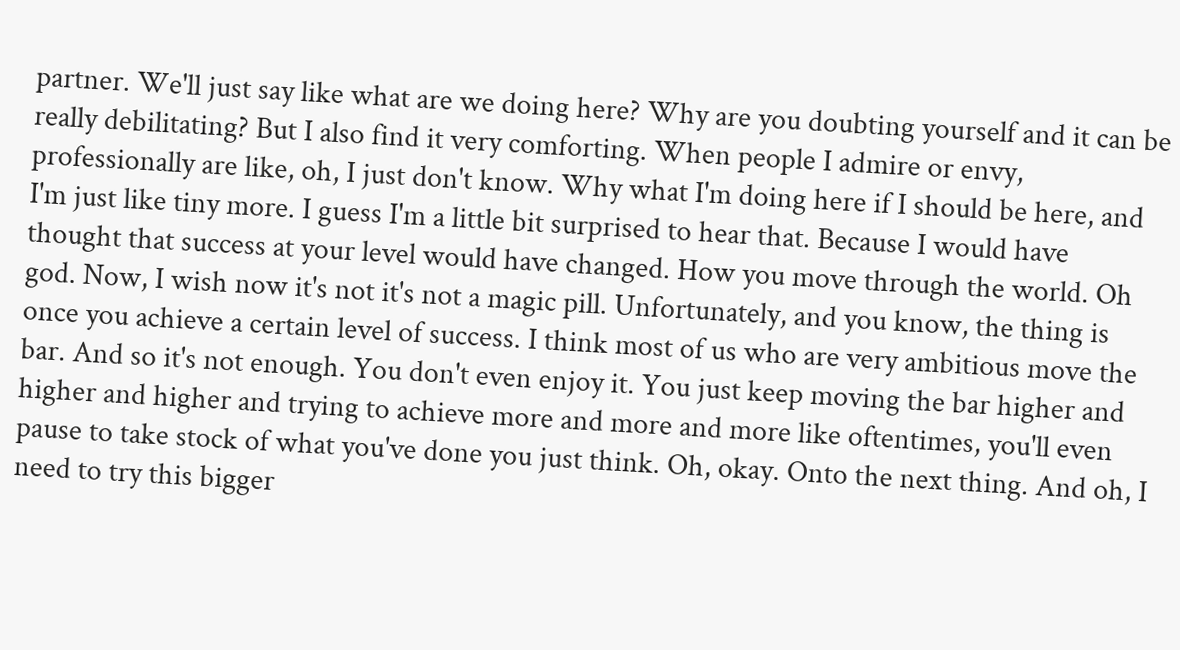partner. We'll just say like what are we doing here? Why are you doubting yourself and it can be really debilitating? But I also find it very comforting. When people I admire or envy, professionally are like, oh, I just don't know. Why what I'm doing here if I should be here, and I'm just like tiny more. I guess I'm a little bit surprised to hear that. Because I would have thought that success at your level would have changed. How you move through the world. Oh god. Now, I wish now it's not it's not a magic pill. Unfortunately, and you know, the thing is once you achieve a certain level of success. I think most of us who are very ambitious move the bar. And so it's not enough. You don't even enjoy it. You just keep moving the bar higher and higher and higher and trying to achieve more and more and more like oftentimes, you'll even pause to take stock of what you've done you just think. Oh, okay. Onto the next thing. And oh, I need to try this bigger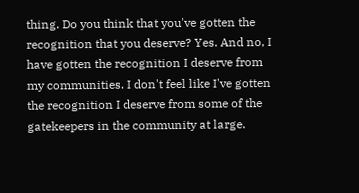thing. Do you think that you've gotten the recognition that you deserve? Yes. And no, I have gotten the recognition I deserve from my communities. I don't feel like I've gotten the recognition I deserve from some of the gatekeepers in the community at large.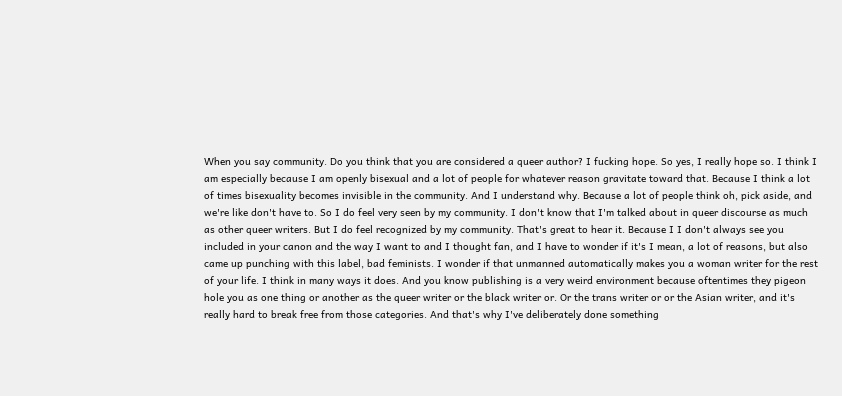When you say community. Do you think that you are considered a queer author? I fucking hope. So yes, I really hope so. I think I am especially because I am openly bisexual and a lot of people for whatever reason gravitate toward that. Because I think a lot of times bisexuality becomes invisible in the community. And I understand why. Because a lot of people think oh, pick aside, and we're like don't have to. So I do feel very seen by my community. I don't know that I'm talked about in queer discourse as much as other queer writers. But I do feel recognized by my community. That's great to hear it. Because I I don't always see you included in your canon and the way I want to and I thought fan, and I have to wonder if it's I mean, a lot of reasons, but also came up punching with this label, bad feminists. I wonder if that unmanned automatically makes you a woman writer for the rest of your life. I think in many ways it does. And you know publishing is a very weird environment because oftentimes they pigeon hole you as one thing or another as the queer writer or the black writer or. Or the trans writer or or the Asian writer, and it's really hard to break free from those categories. And that's why I've deliberately done something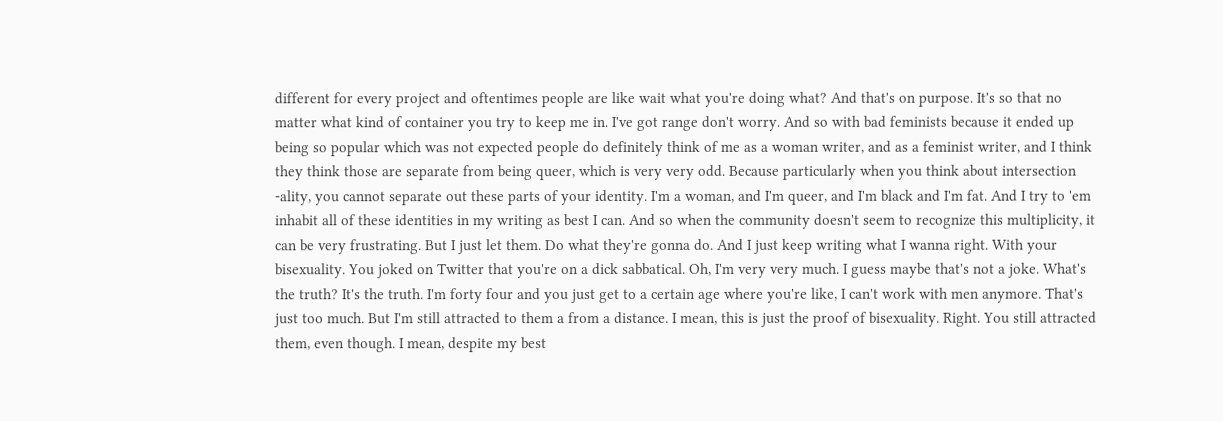different for every project and oftentimes people are like wait what you're doing what? And that's on purpose. It's so that no matter what kind of container you try to keep me in. I've got range don't worry. And so with bad feminists because it ended up being so popular which was not expected people do definitely think of me as a woman writer, and as a feminist writer, and I think they think those are separate from being queer, which is very very odd. Because particularly when you think about intersection -ality, you cannot separate out these parts of your identity. I'm a woman, and I'm queer, and I'm black and I'm fat. And I try to 'em inhabit all of these identities in my writing as best I can. And so when the community doesn't seem to recognize this multiplicity, it can be very frustrating. But I just let them. Do what they're gonna do. And I just keep writing what I wanna right. With your bisexuality. You joked on Twitter that you're on a dick sabbatical. Oh, I'm very very much. I guess maybe that's not a joke. What's the truth? It's the truth. I'm forty four and you just get to a certain age where you're like, I can't work with men anymore. That's just too much. But I'm still attracted to them a from a distance. I mean, this is just the proof of bisexuality. Right. You still attracted them, even though. I mean, despite my best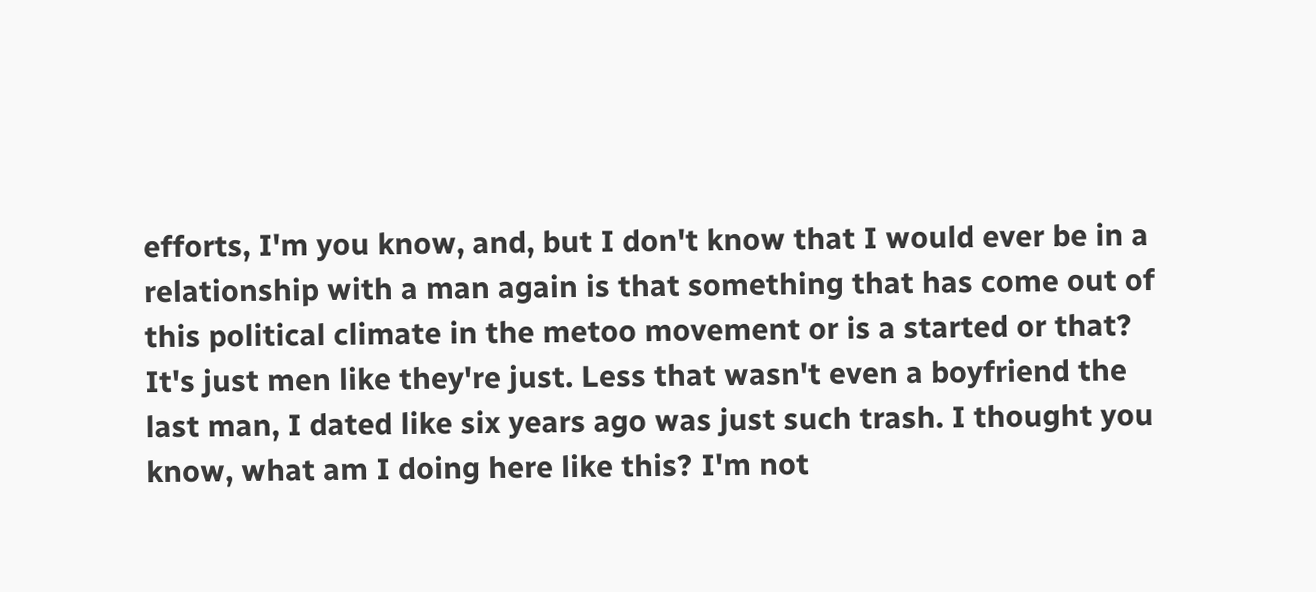efforts, I'm you know, and, but I don't know that I would ever be in a relationship with a man again is that something that has come out of this political climate in the metoo movement or is a started or that? It's just men like they're just. Less that wasn't even a boyfriend the last man, I dated like six years ago was just such trash. I thought you know, what am I doing here like this? I'm not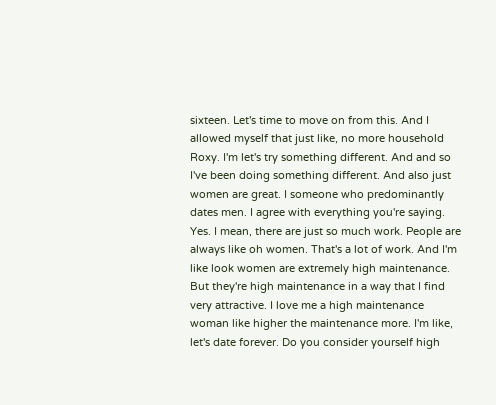sixteen. Let's time to move on from this. And I allowed myself that just like, no more household Roxy. I'm let's try something different. And and so I've been doing something different. And also just women are great. I someone who predominantly dates men. I agree with everything you're saying. Yes. I mean, there are just so much work. People are always like oh women. That's a lot of work. And I'm like look women are extremely high maintenance. But they're high maintenance in a way that I find very attractive. I love me a high maintenance woman like higher the maintenance more. I'm like, let's date forever. Do you consider yourself high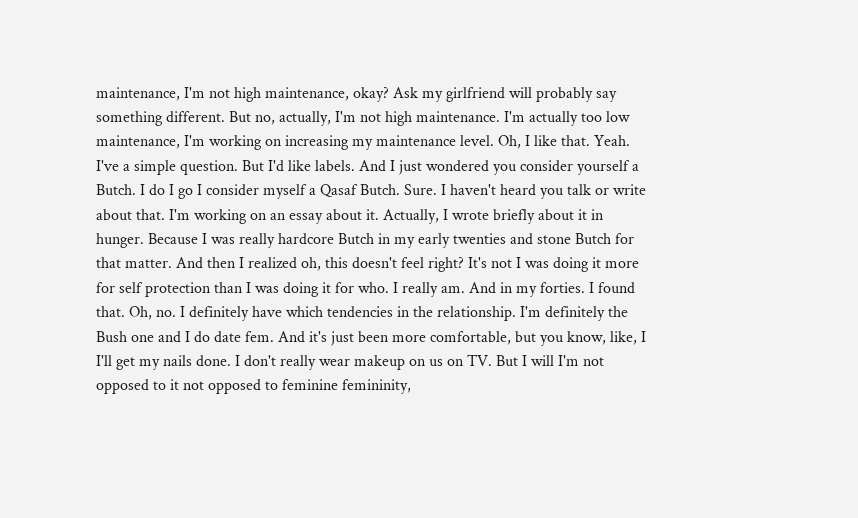maintenance, I'm not high maintenance, okay? Ask my girlfriend will probably say something different. But no, actually, I'm not high maintenance. I'm actually too low maintenance, I'm working on increasing my maintenance level. Oh, I like that. Yeah. I've a simple question. But I'd like labels. And I just wondered you consider yourself a Butch. I do I go I consider myself a Qasaf Butch. Sure. I haven't heard you talk or write about that. I'm working on an essay about it. Actually, I wrote briefly about it in hunger. Because I was really hardcore Butch in my early twenties and stone Butch for that matter. And then I realized oh, this doesn't feel right? It's not I was doing it more for self protection than I was doing it for who. I really am. And in my forties. I found that. Oh, no. I definitely have which tendencies in the relationship. I'm definitely the Bush one and I do date fem. And it's just been more comfortable, but you know, like, I I'll get my nails done. I don't really wear makeup on us on TV. But I will I'm not opposed to it not opposed to feminine femininity,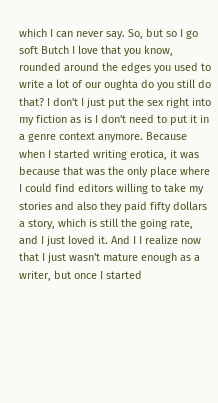which I can never say. So, but so I go soft Butch I love that you know, rounded around the edges you used to write a lot of our oughta do you still do that? I don't I just put the sex right into my fiction as is I don't need to put it in a genre context anymore. Because when I started writing erotica, it was because that was the only place where I could find editors willing to take my stories and also they paid fifty dollars a story, which is still the going rate, and I just loved it. And I I realize now that I just wasn't mature enough as a writer, but once I started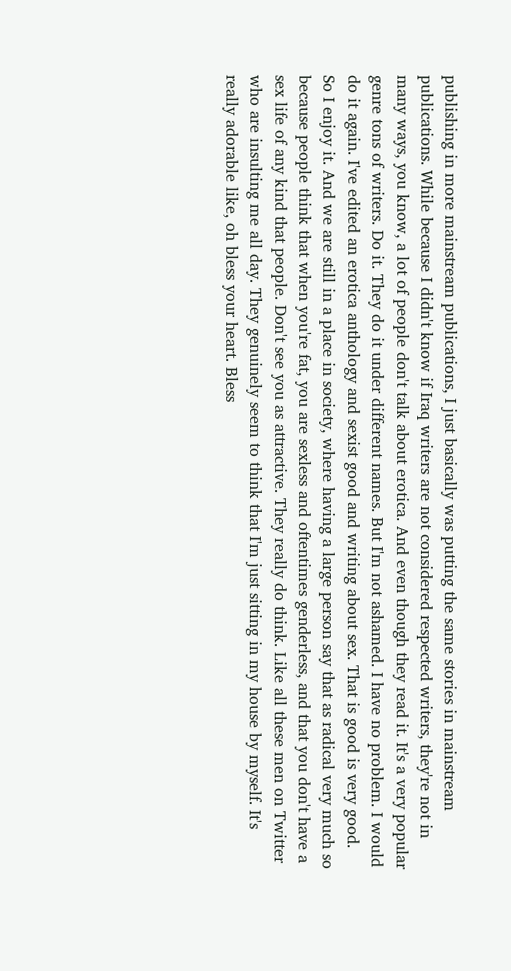publishing in more mainstream publications, I just basically was putting the same stories in mainstream publications. While because I didn't know if Iraq writers are not considered respected writers, they're not in many ways, you know, a lot of people don't talk about erotica. And even though they read it. It's a very popular genre tons of writers. Do it. They do it under different names. But I'm not ashamed. I have no problem. I would do it again. I've edited an erotica anthology and sexist good and writing about sex. That is good is very good. So I enjoy it. And we are still in a place in society, where having a large person say that as radical very much so because people think that when you're fat, you are sexless and oftentimes genderless, and that you don't have a sex life of any kind that people. Don't see you as attractive. They really do think. Like all these men on Twitter who are insulting me all day. They genuinely seem to think that I'm just sitting in my house by myself. It's really adorable like, oh bless your heart. Bless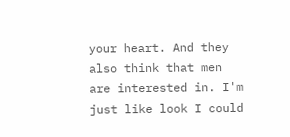your heart. And they also think that men are interested in. I'm just like look I could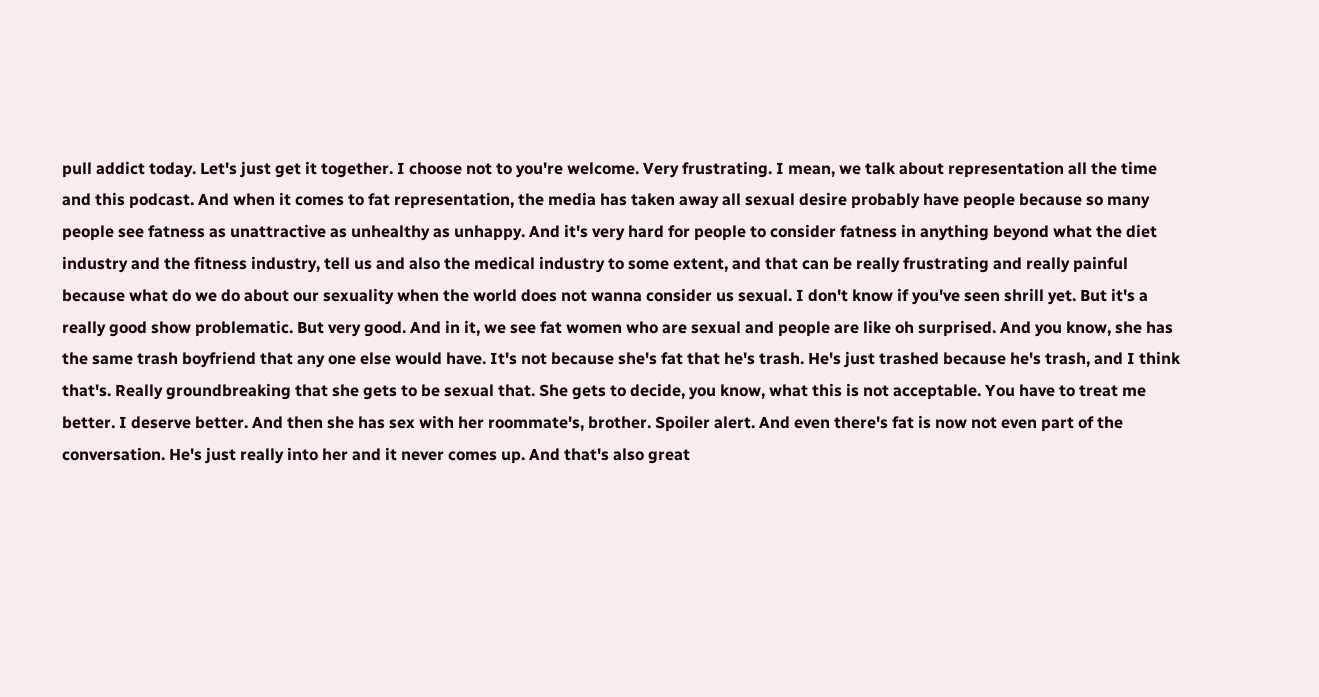pull addict today. Let's just get it together. I choose not to you're welcome. Very frustrating. I mean, we talk about representation all the time and this podcast. And when it comes to fat representation, the media has taken away all sexual desire probably have people because so many people see fatness as unattractive as unhealthy as unhappy. And it's very hard for people to consider fatness in anything beyond what the diet industry and the fitness industry, tell us and also the medical industry to some extent, and that can be really frustrating and really painful because what do we do about our sexuality when the world does not wanna consider us sexual. I don't know if you've seen shrill yet. But it's a really good show problematic. But very good. And in it, we see fat women who are sexual and people are like oh surprised. And you know, she has the same trash boyfriend that any one else would have. It's not because she's fat that he's trash. He's just trashed because he's trash, and I think that's. Really groundbreaking that she gets to be sexual that. She gets to decide, you know, what this is not acceptable. You have to treat me better. I deserve better. And then she has sex with her roommate's, brother. Spoiler alert. And even there's fat is now not even part of the conversation. He's just really into her and it never comes up. And that's also great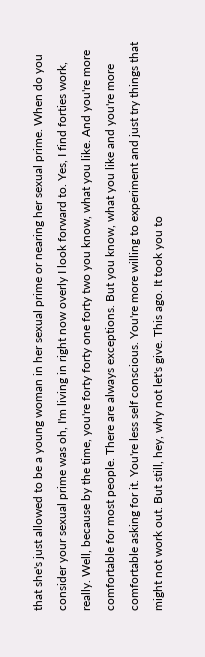that she's just allowed to be a young woman in her sexual prime or nearing her sexual prime. When do you consider your sexual prime was oh, I'm living in right now overly I look forward to. Yes, I find forties work, really. Well, because by the time, you're forty forty one forty two you know, what you like. And you're more comfortable for most people. There are always exceptions. But you know, what you like and you're more comfortable asking for it. You're less self conscious. You're more willing to experiment and just try things that might not work out. But still, hey, why not let's give. This ago. It took you to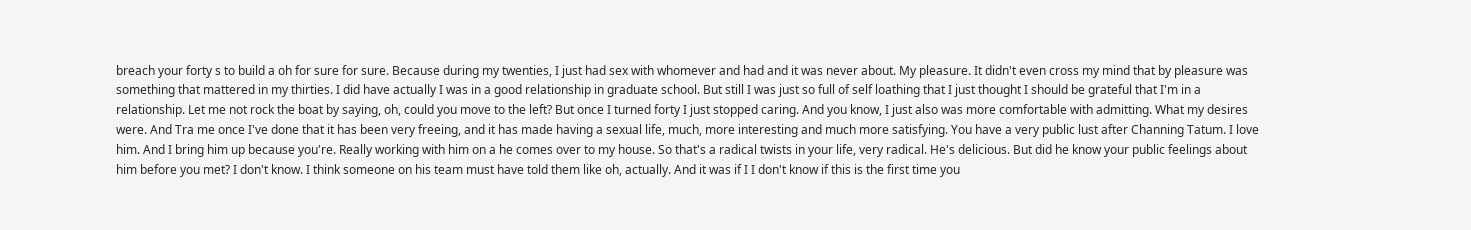breach your forty s to build a oh for sure for sure. Because during my twenties, I just had sex with whomever and had and it was never about. My pleasure. It didn't even cross my mind that by pleasure was something that mattered in my thirties. I did have actually I was in a good relationship in graduate school. But still I was just so full of self loathing that I just thought I should be grateful that I'm in a relationship. Let me not rock the boat by saying, oh, could you move to the left? But once I turned forty I just stopped caring. And you know, I just also was more comfortable with admitting. What my desires were. And Tra me once I've done that it has been very freeing, and it has made having a sexual life, much, more interesting and much more satisfying. You have a very public lust after Channing Tatum. I love him. And I bring him up because you're. Really working with him on a he comes over to my house. So that's a radical twists in your life, very radical. He's delicious. But did he know your public feelings about him before you met? I don't know. I think someone on his team must have told them like oh, actually. And it was if I I don't know if this is the first time you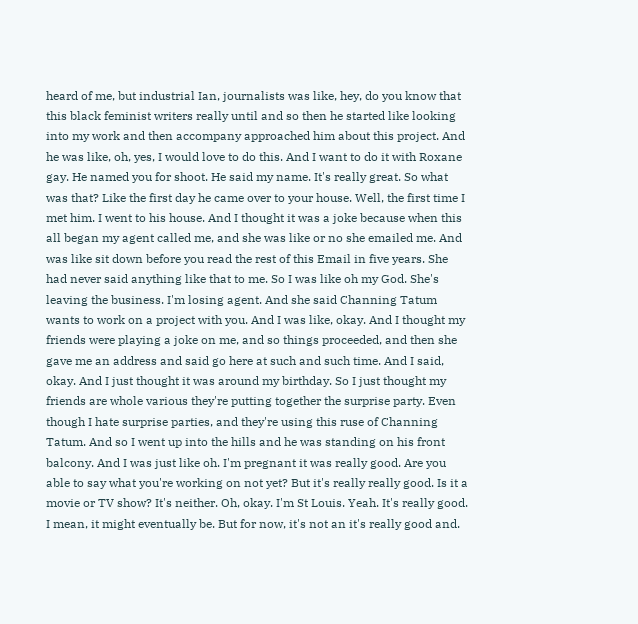heard of me, but industrial Ian, journalists was like, hey, do you know that this black feminist writers really until and so then he started like looking into my work and then accompany approached him about this project. And he was like, oh, yes, I would love to do this. And I want to do it with Roxane gay. He named you for shoot. He said my name. It's really great. So what was that? Like the first day he came over to your house. Well, the first time I met him. I went to his house. And I thought it was a joke because when this all began my agent called me, and she was like or no she emailed me. And was like sit down before you read the rest of this Email in five years. She had never said anything like that to me. So I was like oh my God. She's leaving the business. I'm losing agent. And she said Channing Tatum wants to work on a project with you. And I was like, okay. And I thought my friends were playing a joke on me, and so things proceeded, and then she gave me an address and said go here at such and such time. And I said, okay. And I just thought it was around my birthday. So I just thought my friends are whole various they're putting together the surprise party. Even though I hate surprise parties, and they're using this ruse of Channing Tatum. And so I went up into the hills and he was standing on his front balcony. And I was just like oh. I'm pregnant it was really good. Are you able to say what you're working on not yet? But it's really really good. Is it a movie or TV show? It's neither. Oh, okay. I'm St Louis. Yeah. It's really good. I mean, it might eventually be. But for now, it's not an it's really good and.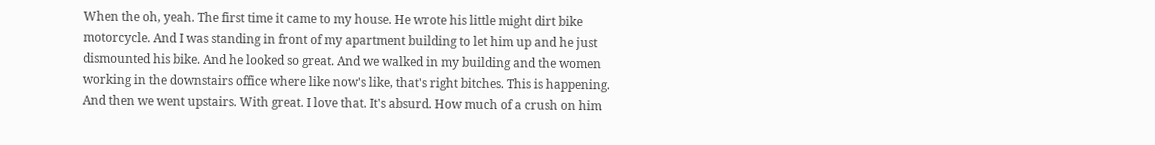When the oh, yeah. The first time it came to my house. He wrote his little might dirt bike motorcycle. And I was standing in front of my apartment building to let him up and he just dismounted his bike. And he looked so great. And we walked in my building and the women working in the downstairs office where like now's like, that's right bitches. This is happening. And then we went upstairs. With great. I love that. It's absurd. How much of a crush on him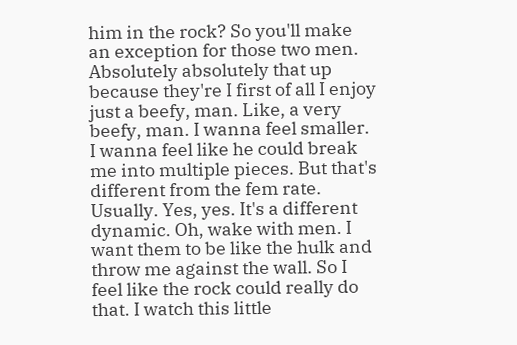him in the rock? So you'll make an exception for those two men. Absolutely absolutely that up because they're I first of all I enjoy just a beefy, man. Like, a very beefy, man. I wanna feel smaller. I wanna feel like he could break me into multiple pieces. But that's different from the fem rate. Usually. Yes, yes. It's a different dynamic. Oh, wake with men. I want them to be like the hulk and throw me against the wall. So I feel like the rock could really do that. I watch this little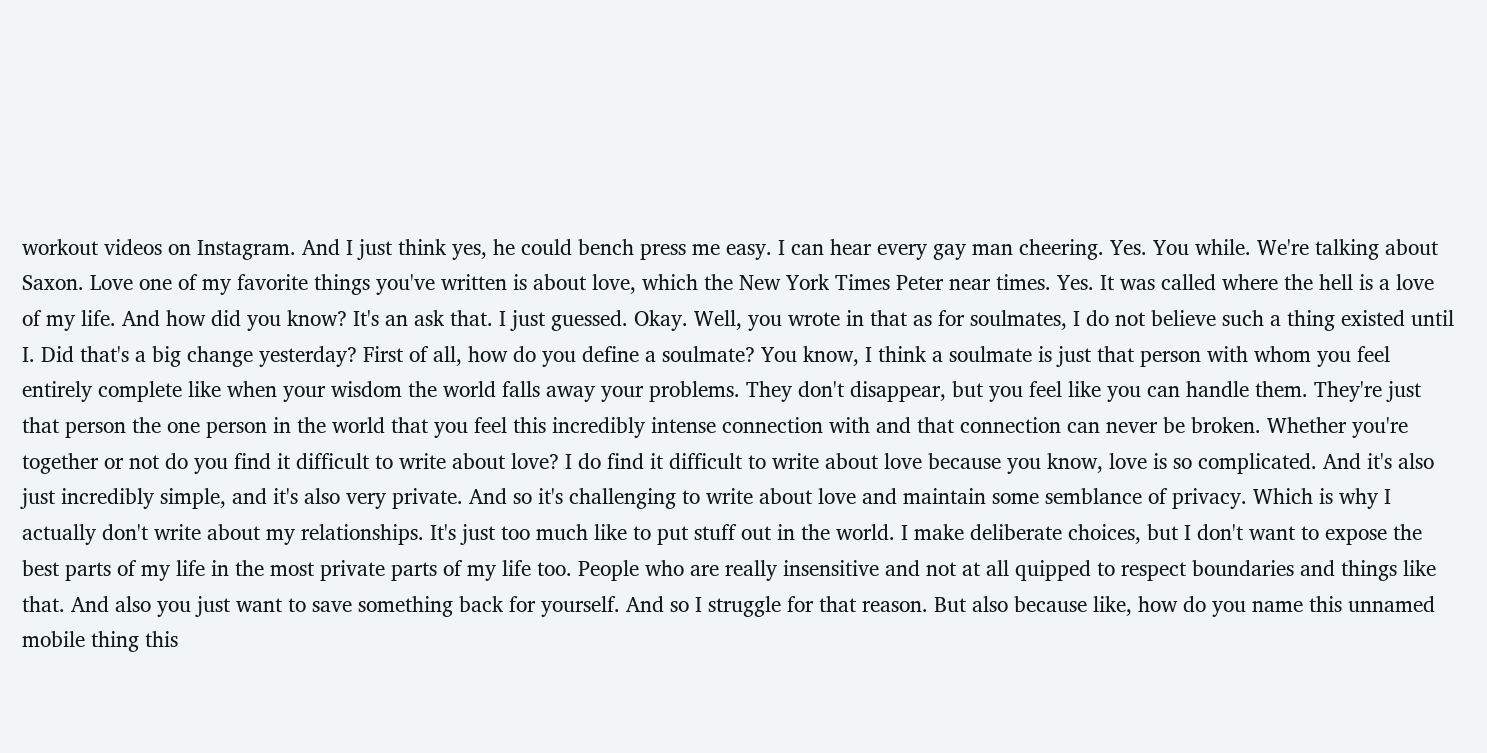workout videos on Instagram. And I just think yes, he could bench press me easy. I can hear every gay man cheering. Yes. You while. We're talking about Saxon. Love one of my favorite things you've written is about love, which the New York Times Peter near times. Yes. It was called where the hell is a love of my life. And how did you know? It's an ask that. I just guessed. Okay. Well, you wrote in that as for soulmates, I do not believe such a thing existed until I. Did that's a big change yesterday? First of all, how do you define a soulmate? You know, I think a soulmate is just that person with whom you feel entirely complete like when your wisdom the world falls away your problems. They don't disappear, but you feel like you can handle them. They're just that person the one person in the world that you feel this incredibly intense connection with and that connection can never be broken. Whether you're together or not do you find it difficult to write about love? I do find it difficult to write about love because you know, love is so complicated. And it's also just incredibly simple, and it's also very private. And so it's challenging to write about love and maintain some semblance of privacy. Which is why I actually don't write about my relationships. It's just too much like to put stuff out in the world. I make deliberate choices, but I don't want to expose the best parts of my life in the most private parts of my life too. People who are really insensitive and not at all quipped to respect boundaries and things like that. And also you just want to save something back for yourself. And so I struggle for that reason. But also because like, how do you name this unnamed mobile thing this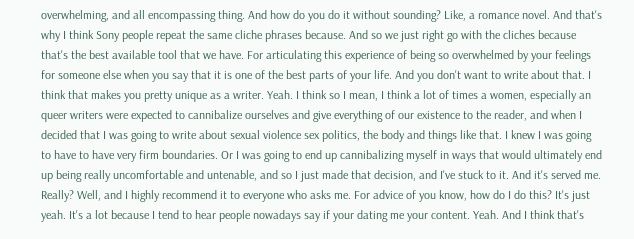overwhelming, and all encompassing thing. And how do you do it without sounding? Like, a romance novel. And that's why I think Sony people repeat the same cliche phrases because. And so we just right go with the cliches because that's the best available tool that we have. For articulating this experience of being so overwhelmed by your feelings for someone else when you say that it is one of the best parts of your life. And you don't want to write about that. I think that makes you pretty unique as a writer. Yeah. I think so I mean, I think a lot of times a women, especially an queer writers were expected to cannibalize ourselves and give everything of our existence to the reader, and when I decided that I was going to write about sexual violence sex politics, the body and things like that. I knew I was going to have to have very firm boundaries. Or I was going to end up cannibalizing myself in ways that would ultimately end up being really uncomfortable and untenable, and so I just made that decision, and I've stuck to it. And it's served me. Really? Well, and I highly recommend it to everyone who asks me. For advice of you know, how do I do this? It's just yeah. It's a lot because I tend to hear people nowadays say if your dating me your content. Yeah. And I think that's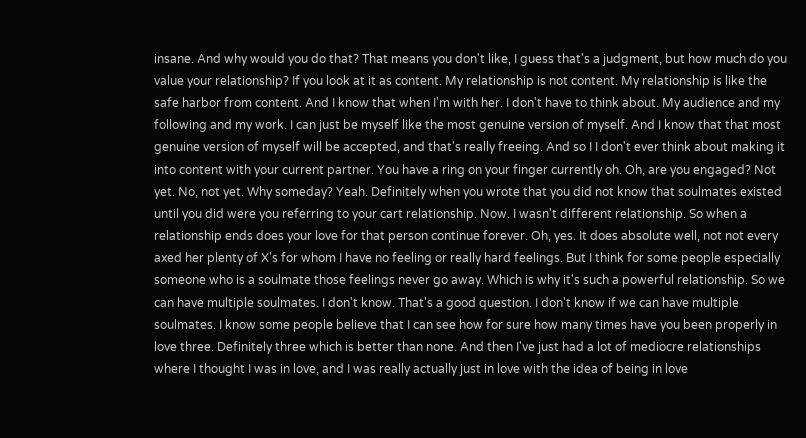insane. And why would you do that? That means you don't like, I guess that's a judgment, but how much do you value your relationship? If you look at it as content. My relationship is not content. My relationship is like the safe harbor from content. And I know that when I'm with her. I don't have to think about. My audience and my following and my work. I can just be myself like the most genuine version of myself. And I know that that most genuine version of myself will be accepted, and that's really freeing. And so I I don't ever think about making it into content with your current partner. You have a ring on your finger currently oh. Oh, are you engaged? Not yet. No, not yet. Why someday? Yeah. Definitely when you wrote that you did not know that soulmates existed until you did were you referring to your cart relationship. Now. I wasn't different relationship. So when a relationship ends does your love for that person continue forever. Oh, yes. It does absolute well, not not every axed her plenty of X's for whom I have no feeling or really hard feelings. But I think for some people especially someone who is a soulmate those feelings never go away. Which is why it's such a powerful relationship. So we can have multiple soulmates. I don't know. That's a good question. I don't know if we can have multiple soulmates. I know some people believe that I can see how for sure how many times have you been properly in love three. Definitely three which is better than none. And then I've just had a lot of mediocre relationships where I thought I was in love, and I was really actually just in love with the idea of being in love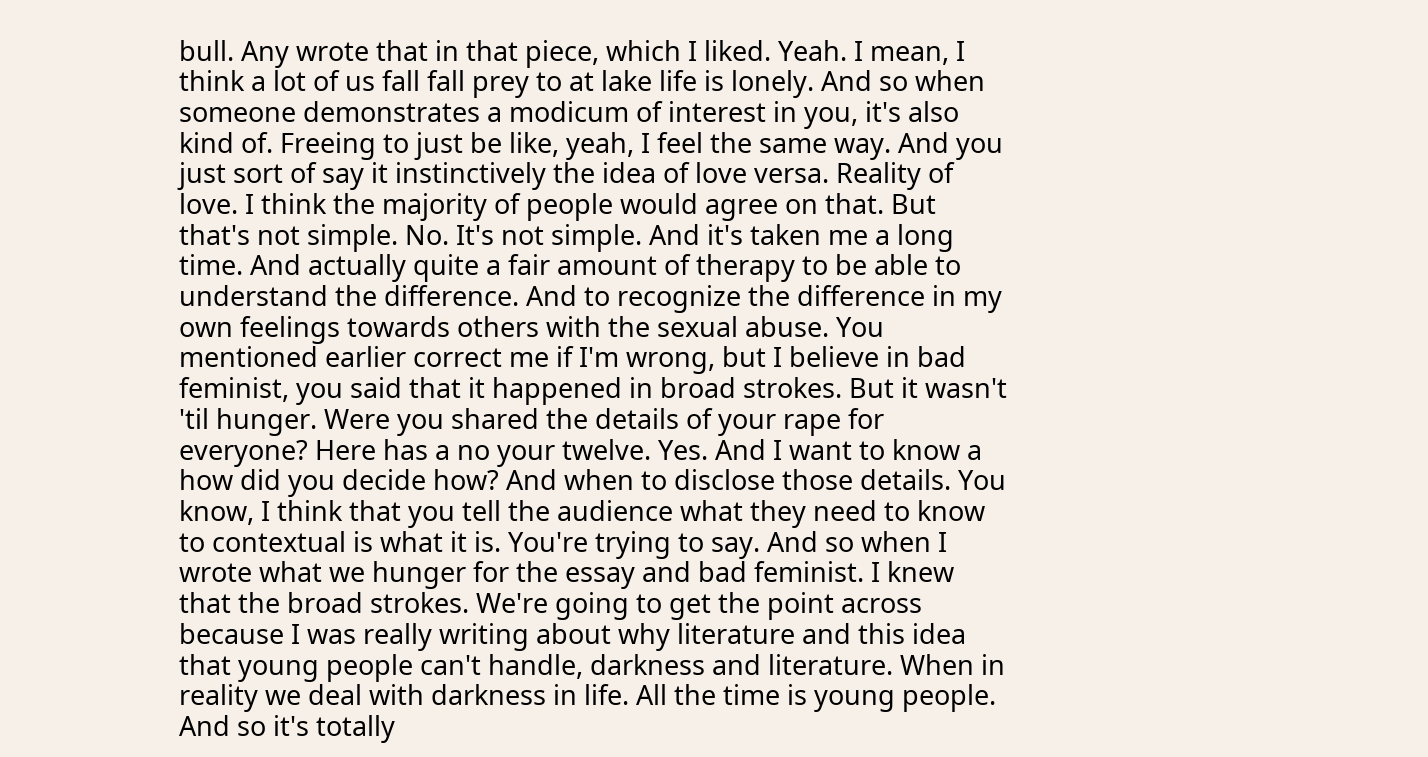bull. Any wrote that in that piece, which I liked. Yeah. I mean, I think a lot of us fall fall prey to at lake life is lonely. And so when someone demonstrates a modicum of interest in you, it's also kind of. Freeing to just be like, yeah, I feel the same way. And you just sort of say it instinctively the idea of love versa. Reality of love. I think the majority of people would agree on that. But that's not simple. No. It's not simple. And it's taken me a long time. And actually quite a fair amount of therapy to be able to understand the difference. And to recognize the difference in my own feelings towards others with the sexual abuse. You mentioned earlier correct me if I'm wrong, but I believe in bad feminist, you said that it happened in broad strokes. But it wasn't 'til hunger. Were you shared the details of your rape for everyone? Here has a no your twelve. Yes. And I want to know a how did you decide how? And when to disclose those details. You know, I think that you tell the audience what they need to know to contextual is what it is. You're trying to say. And so when I wrote what we hunger for the essay and bad feminist. I knew that the broad strokes. We're going to get the point across because I was really writing about why literature and this idea that young people can't handle, darkness and literature. When in reality we deal with darkness in life. All the time is young people. And so it's totally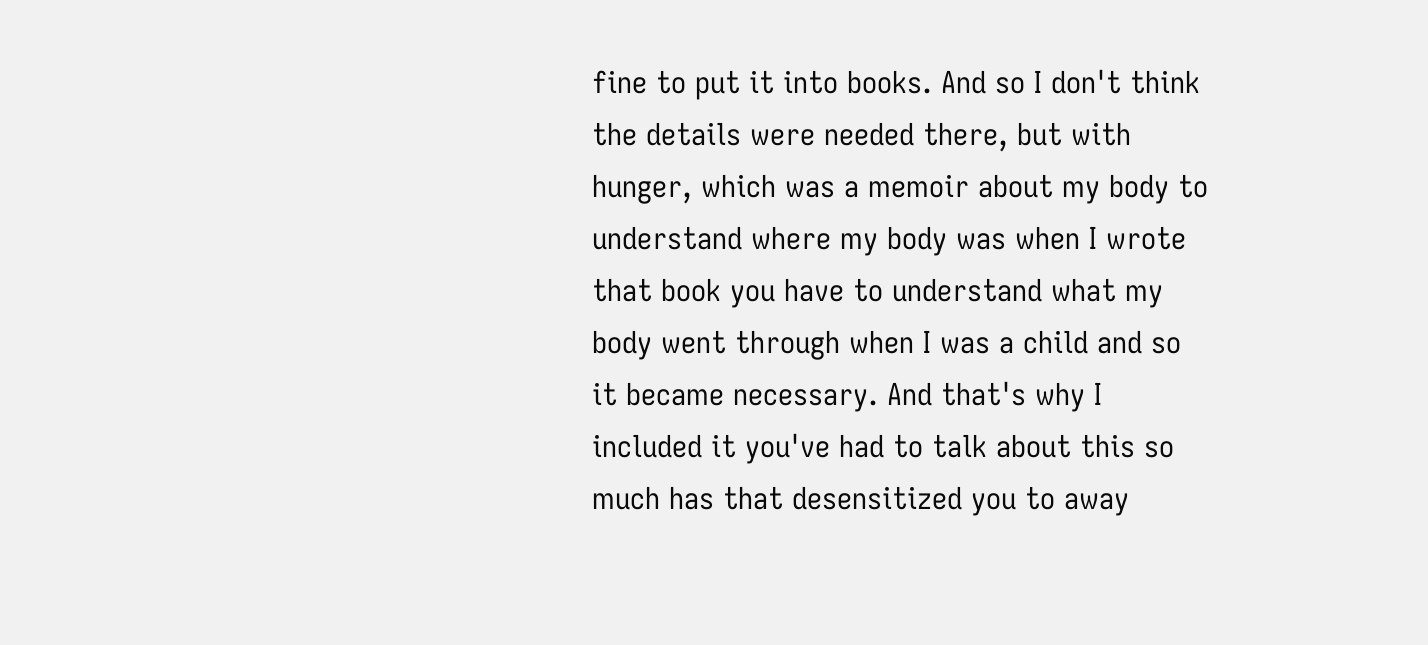fine to put it into books. And so I don't think the details were needed there, but with hunger, which was a memoir about my body to understand where my body was when I wrote that book you have to understand what my body went through when I was a child and so it became necessary. And that's why I included it you've had to talk about this so much has that desensitized you to away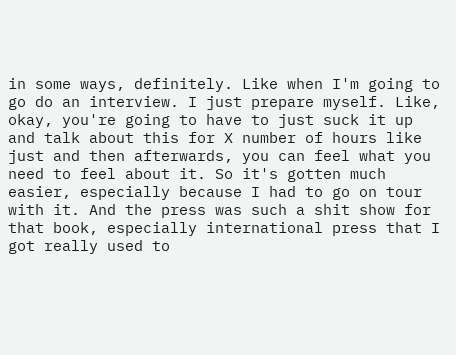in some ways, definitely. Like when I'm going to go do an interview. I just prepare myself. Like, okay, you're going to have to just suck it up and talk about this for X number of hours like just and then afterwards, you can feel what you need to feel about it. So it's gotten much easier, especially because I had to go on tour with it. And the press was such a shit show for that book, especially international press that I got really used to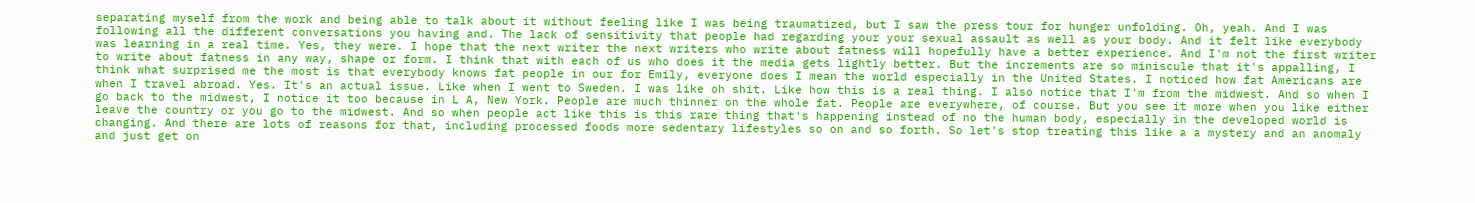separating myself from the work and being able to talk about it without feeling like I was being traumatized, but I saw the press tour for hunger unfolding. Oh, yeah. And I was following all the different conversations you having and. The lack of sensitivity that people had regarding your your sexual assault as well as your body. And it felt like everybody was learning in a real time. Yes, they were. I hope that the next writer the next writers who write about fatness will hopefully have a better experience. And I'm not the first writer to write about fatness in any way, shape or form. I think that with each of us who does it the media gets lightly better. But the increments are so miniscule that it's appalling, I think what surprised me the most is that everybody knows fat people in our for Emily, everyone does I mean the world especially in the United States. I noticed how fat Americans are when I travel abroad. Yes. It's an actual issue. Like when I went to Sweden. I was like oh shit. Like how this is a real thing. I also notice that I'm from the midwest. And so when I go back to the midwest, I notice it too because in L A, New York. People are much thinner on the whole fat. People are everywhere, of course. But you see it more when you like either leave the country or you go to the midwest. And so when people act like this is this rare thing that's happening instead of no the human body, especially in the developed world is changing. And there are lots of reasons for that, including processed foods more sedentary lifestyles so on and so forth. So let's stop treating this like a a mystery and an anomaly and just get on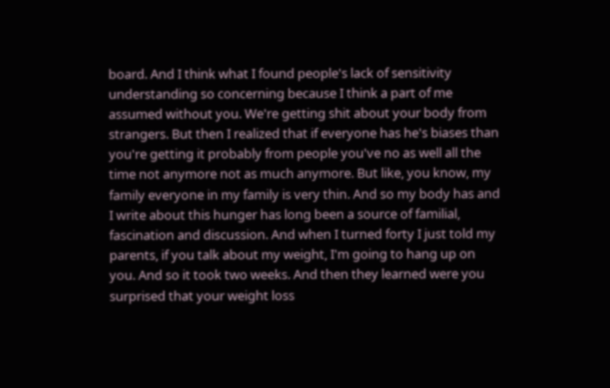board. And I think what I found people's lack of sensitivity understanding so concerning because I think a part of me assumed without you. We're getting shit about your body from strangers. But then I realized that if everyone has he's biases than you're getting it probably from people you've no as well all the time not anymore not as much anymore. But like, you know, my family everyone in my family is very thin. And so my body has and I write about this hunger has long been a source of familial, fascination and discussion. And when I turned forty I just told my parents, if you talk about my weight, I'm going to hang up on you. And so it took two weeks. And then they learned were you surprised that your weight loss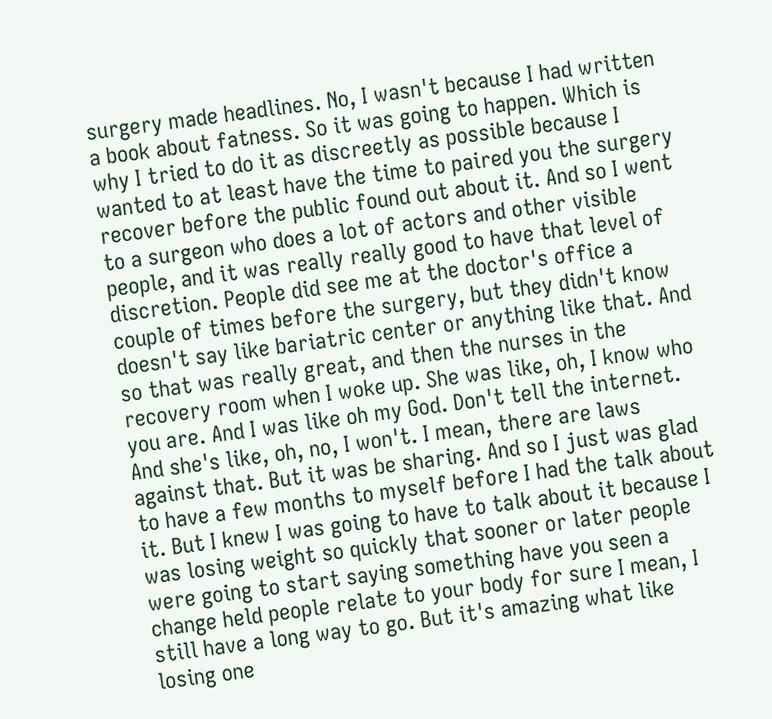surgery made headlines. No, I wasn't because I had written a book about fatness. So it was going to happen. Which is why I tried to do it as discreetly as possible because I wanted to at least have the time to paired you the surgery recover before the public found out about it. And so I went to a surgeon who does a lot of actors and other visible people, and it was really really good to have that level of discretion. People did see me at the doctor's office a couple of times before the surgery, but they didn't know doesn't say like bariatric center or anything like that. And so that was really great, and then the nurses in the recovery room when I woke up. She was like, oh, I know who you are. And I was like oh my God. Don't tell the internet. And she's like, oh, no, I won't. I mean, there are laws against that. But it was be sharing. And so I just was glad to have a few months to myself before I had the talk about it. But I knew I was going to have to talk about it because I was losing weight so quickly that sooner or later people were going to start saying something have you seen a change held people relate to your body for sure I mean, I still have a long way to go. But it's amazing what like losing one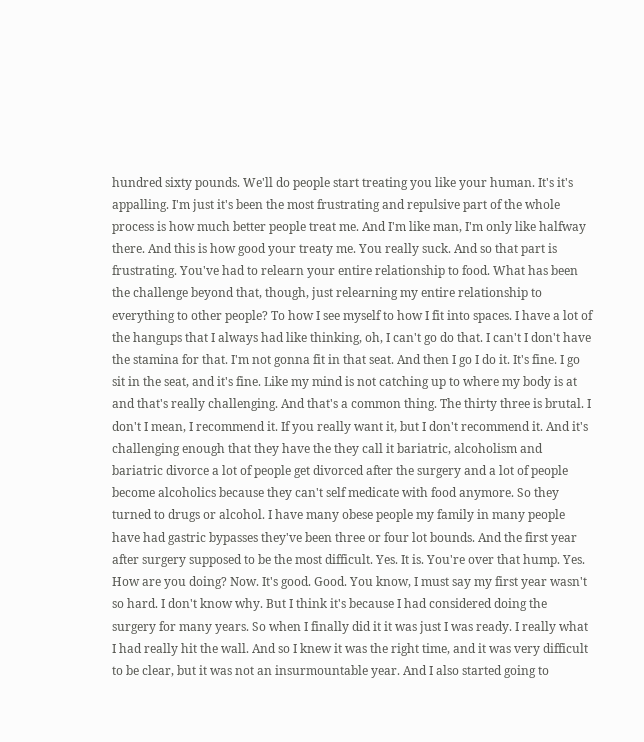hundred sixty pounds. We'll do people start treating you like your human. It's it's appalling. I'm just it's been the most frustrating and repulsive part of the whole process is how much better people treat me. And I'm like man, I'm only like halfway there. And this is how good your treaty me. You really suck. And so that part is frustrating. You've had to relearn your entire relationship to food. What has been the challenge beyond that, though, just relearning my entire relationship to everything to other people? To how I see myself to how I fit into spaces. I have a lot of the hangups that I always had like thinking, oh, I can't go do that. I can't I don't have the stamina for that. I'm not gonna fit in that seat. And then I go I do it. It's fine. I go sit in the seat, and it's fine. Like my mind is not catching up to where my body is at and that's really challenging. And that's a common thing. The thirty three is brutal. I don't I mean, I recommend it. If you really want it, but I don't recommend it. And it's challenging enough that they have the they call it bariatric, alcoholism and bariatric divorce a lot of people get divorced after the surgery and a lot of people become alcoholics because they can't self medicate with food anymore. So they turned to drugs or alcohol. I have many obese people my family in many people have had gastric bypasses they've been three or four lot bounds. And the first year after surgery supposed to be the most difficult. Yes. It is. You're over that hump. Yes. How are you doing? Now. It's good. Good. You know, I must say my first year wasn't so hard. I don't know why. But I think it's because I had considered doing the surgery for many years. So when I finally did it it was just I was ready. I really what I had really hit the wall. And so I knew it was the right time, and it was very difficult to be clear, but it was not an insurmountable year. And I also started going to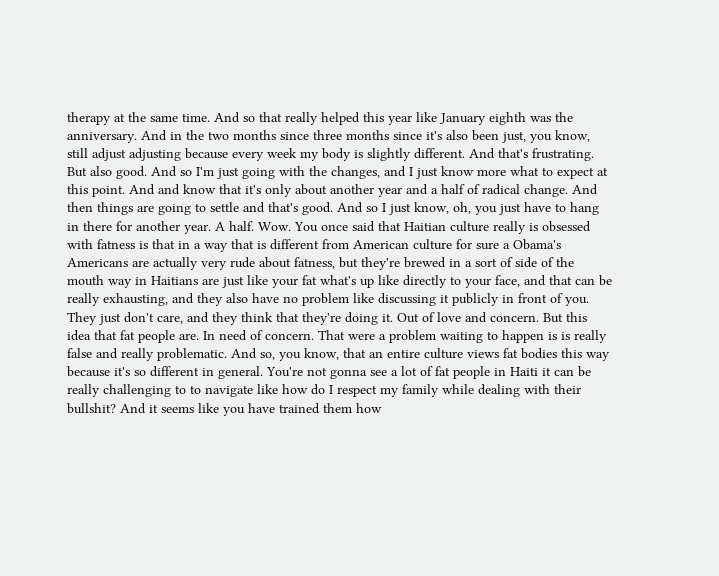therapy at the same time. And so that really helped this year like January eighth was the anniversary. And in the two months since three months since it's also been just, you know, still adjust adjusting because every week my body is slightly different. And that's frustrating. But also good. And so I'm just going with the changes, and I just know more what to expect at this point. And and know that it's only about another year and a half of radical change. And then things are going to settle and that's good. And so I just know, oh, you just have to hang in there for another year. A half. Wow. You once said that Haitian culture really is obsessed with fatness is that in a way that is different from American culture for sure a Obama's Americans are actually very rude about fatness, but they're brewed in a sort of side of the mouth way in Haitians are just like your fat what's up like directly to your face, and that can be really exhausting, and they also have no problem like discussing it publicly in front of you. They just don't care, and they think that they're doing it. Out of love and concern. But this idea that fat people are. In need of concern. That were a problem waiting to happen is is really false and really problematic. And so, you know, that an entire culture views fat bodies this way because it's so different in general. You're not gonna see a lot of fat people in Haiti it can be really challenging to to navigate like how do I respect my family while dealing with their bullshit? And it seems like you have trained them how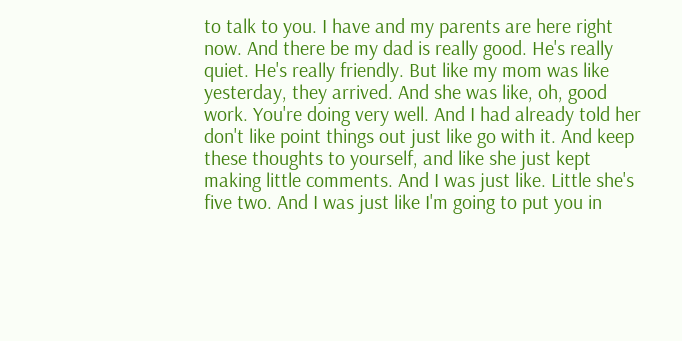to talk to you. I have and my parents are here right now. And there be my dad is really good. He's really quiet. He's really friendly. But like my mom was like yesterday, they arrived. And she was like, oh, good work. You're doing very well. And I had already told her don't like point things out just like go with it. And keep these thoughts to yourself, and like she just kept making little comments. And I was just like. Little she's five two. And I was just like I'm going to put you in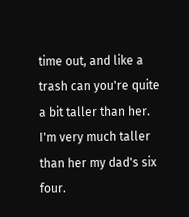time out, and like a trash can you're quite a bit taller than her. I'm very much taller than her my dad's six four.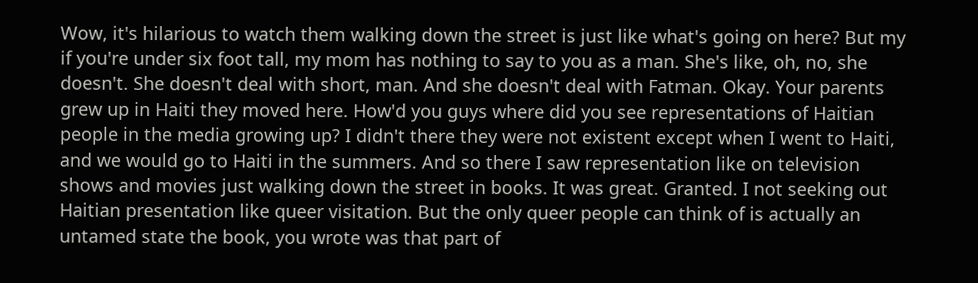Wow, it's hilarious to watch them walking down the street is just like what's going on here? But my if you're under six foot tall, my mom has nothing to say to you as a man. She's like, oh, no, she doesn't. She doesn't deal with short, man. And she doesn't deal with Fatman. Okay. Your parents grew up in Haiti they moved here. How'd you guys where did you see representations of Haitian people in the media growing up? I didn't there they were not existent except when I went to Haiti, and we would go to Haiti in the summers. And so there I saw representation like on television shows and movies just walking down the street in books. It was great. Granted. I not seeking out Haitian presentation like queer visitation. But the only queer people can think of is actually an untamed state the book, you wrote was that part of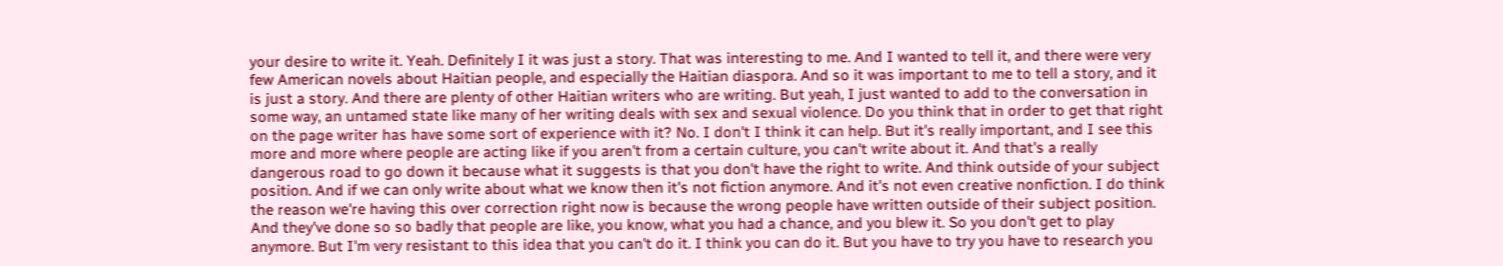your desire to write it. Yeah. Definitely I it was just a story. That was interesting to me. And I wanted to tell it, and there were very few American novels about Haitian people, and especially the Haitian diaspora. And so it was important to me to tell a story, and it is just a story. And there are plenty of other Haitian writers who are writing. But yeah, I just wanted to add to the conversation in some way, an untamed state like many of her writing deals with sex and sexual violence. Do you think that in order to get that right on the page writer has have some sort of experience with it? No. I don't I think it can help. But it's really important, and I see this more and more where people are acting like if you aren't from a certain culture, you can't write about it. And that's a really dangerous road to go down it because what it suggests is that you don't have the right to write. And think outside of your subject position. And if we can only write about what we know then it's not fiction anymore. And it's not even creative nonfiction. I do think the reason we're having this over correction right now is because the wrong people have written outside of their subject position. And they've done so so badly that people are like, you know, what you had a chance, and you blew it. So you don't get to play anymore. But I'm very resistant to this idea that you can't do it. I think you can do it. But you have to try you have to research you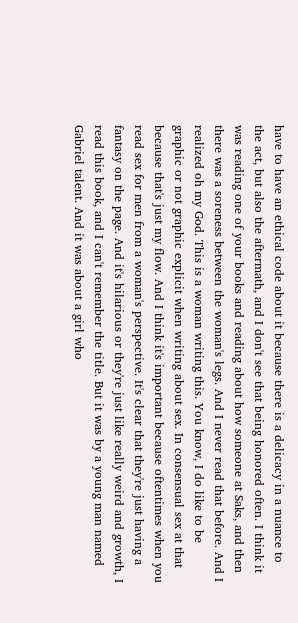have to have an ethical code about it because there is a delicacy in a nuance to the act, but also the aftermath, and I don't see that being honored often. I think it was reading one of your books and reading about how someone at Saks, and then there was a soreness between the woman's legs. And I never read that before. And I realized oh my God. This is a woman writing this. You know, I do like to be graphic or not graphic explicit when writing about sex. In consensual sex at that because that's just my flow. And I think it's important because oftentimes when you read sex for men from a woman's perspective. It's clear that they're just having a fantasy on the page. And it's hilarious or they're just like really weird and growth, I read this book, and I can't remember the title. But it was by a young man named Gabriel talent. And it was about a girl who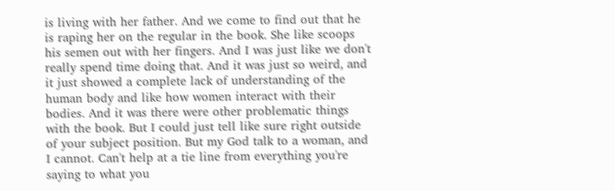is living with her father. And we come to find out that he is raping her on the regular in the book. She like scoops his semen out with her fingers. And I was just like we don't really spend time doing that. And it was just so weird, and it just showed a complete lack of understanding of the human body and like how women interact with their bodies. And it was there were other problematic things with the book. But I could just tell like sure right outside of your subject position. But my God talk to a woman, and I cannot. Can't help at a tie line from everything you're saying to what you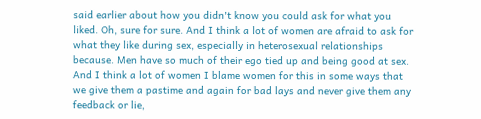said earlier about how you didn't know you could ask for what you liked. Oh, sure for sure. And I think a lot of women are afraid to ask for what they like during sex, especially in heterosexual relationships because. Men have so much of their ego tied up and being good at sex. And I think a lot of women I blame women for this in some ways that we give them a pastime and again for bad lays and never give them any feedback or lie,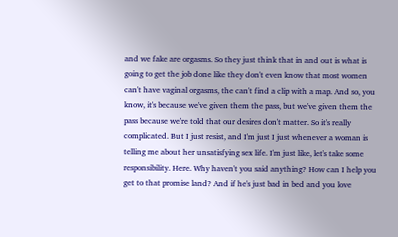and we fake are orgasms. So they just think that in and out is what is going to get the job done like they don't even know that most women can't have vaginal orgasms, the can't find a clip with a map. And so, you know, it's because we've given them the pass, but we've given them the pass because we're told that our desires don't matter. So it's really complicated. But I just resist, and I'm just I just whenever a woman is telling me about her unsatisfying sex life. I'm just like, let's take some responsibility. Here. Why haven't you said anything? How can I help you get to that promise land? And if he's just bad in bed and you love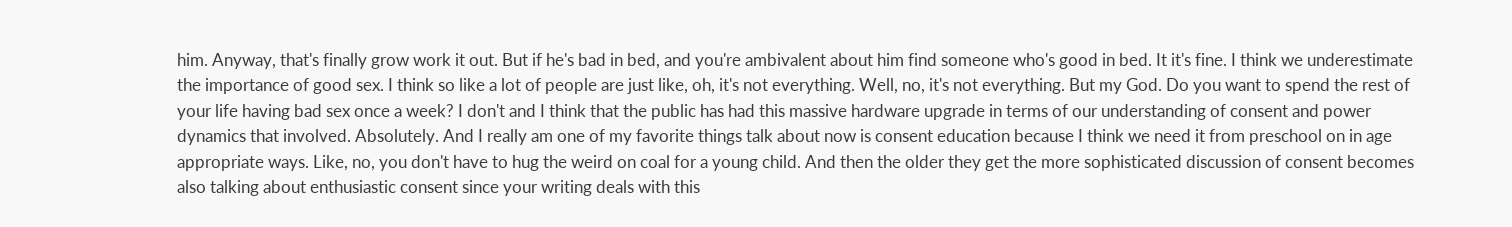him. Anyway, that's finally grow work it out. But if he's bad in bed, and you're ambivalent about him find someone who's good in bed. It it's fine. I think we underestimate the importance of good sex. I think so like a lot of people are just like, oh, it's not everything. Well, no, it's not everything. But my God. Do you want to spend the rest of your life having bad sex once a week? I don't and I think that the public has had this massive hardware upgrade in terms of our understanding of consent and power dynamics that involved. Absolutely. And I really am one of my favorite things talk about now is consent education because I think we need it from preschool on in age appropriate ways. Like, no, you don't have to hug the weird on coal for a young child. And then the older they get the more sophisticated discussion of consent becomes also talking about enthusiastic consent since your writing deals with this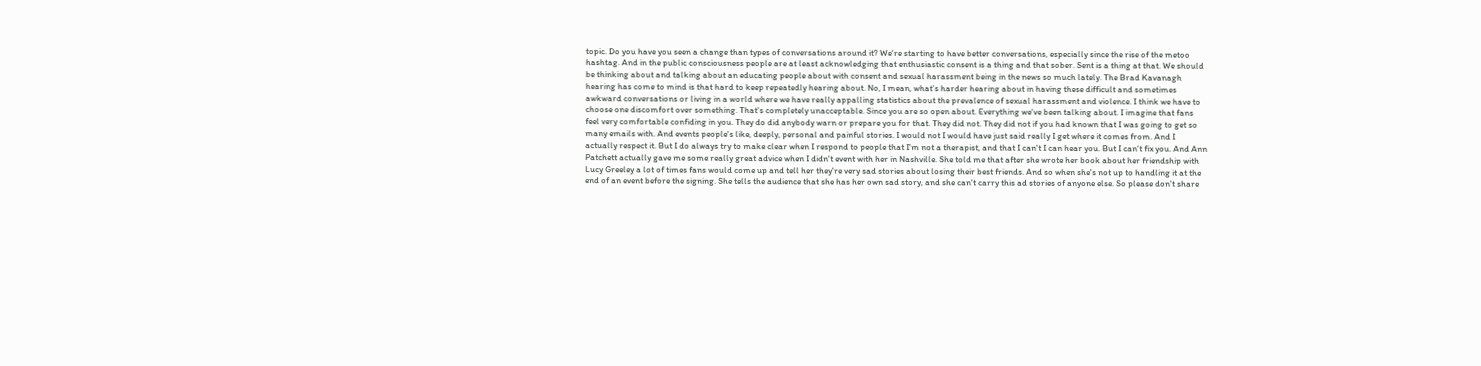topic. Do you have you seen a change than types of conversations around it? We're starting to have better conversations, especially since the rise of the metoo hashtag. And in the public consciousness people are at least acknowledging that enthusiastic consent is a thing and that sober. Sent is a thing at that. We should be thinking about and talking about an educating people about with consent and sexual harassment being in the news so much lately. The Brad Kavanagh hearing has come to mind is that hard to keep repeatedly hearing about. No, I mean, what's harder hearing about in having these difficult and sometimes awkward conversations or living in a world where we have really appalling statistics about the prevalence of sexual harassment and violence. I think we have to choose one discomfort over something. That's completely unacceptable. Since you are so open about. Everything we've been talking about. I imagine that fans feel very comfortable confiding in you. They do did anybody warn or prepare you for that. They did not. They did not if you had known that I was going to get so many emails with. And events people's like, deeply, personal and painful stories. I would not I would have just said really I get where it comes from. And I actually respect it. But I do always try to make clear when I respond to people that I'm not a therapist, and that I can't I can hear you. But I can't fix you. And Ann Patchett actually gave me some really great advice when I didn't event with her in Nashville. She told me that after she wrote her book about her friendship with Lucy Greeley a lot of times fans would come up and tell her they're very sad stories about losing their best friends. And so when she's not up to handling it at the end of an event before the signing. She tells the audience that she has her own sad story, and she can't carry this ad stories of anyone else. So please don't share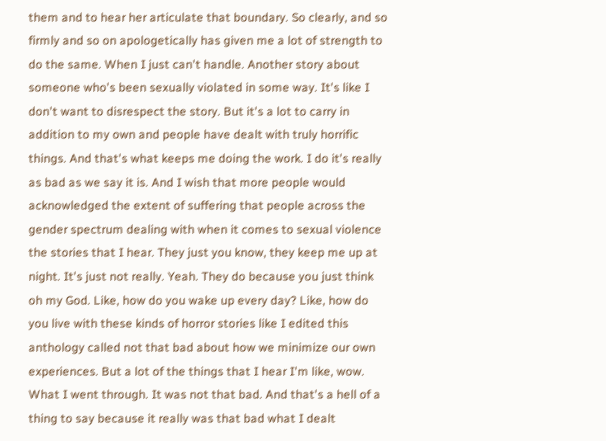them and to hear her articulate that boundary. So clearly, and so firmly and so on apologetically has given me a lot of strength to do the same. When I just can't handle. Another story about someone who's been sexually violated in some way. It's like I don't want to disrespect the story. But it's a lot to carry in addition to my own and people have dealt with truly horrific things. And that's what keeps me doing the work. I do it's really as bad as we say it is. And I wish that more people would acknowledged the extent of suffering that people across the gender spectrum dealing with when it comes to sexual violence the stories that I hear. They just you know, they keep me up at night. It's just not really. Yeah. They do because you just think oh my God. Like, how do you wake up every day? Like, how do you live with these kinds of horror stories like I edited this anthology called not that bad about how we minimize our own experiences. But a lot of the things that I hear I'm like, wow. What I went through. It was not that bad. And that's a hell of a thing to say because it really was that bad what I dealt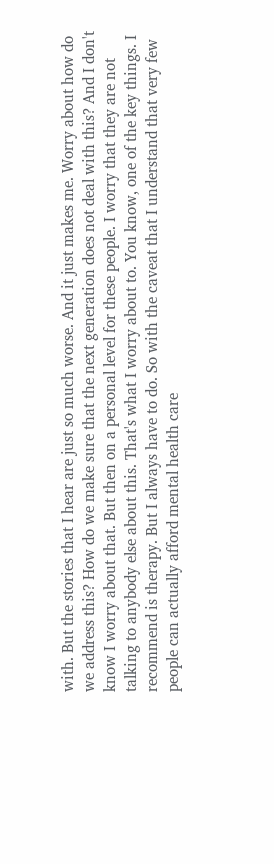with. But the stories that I hear are just so much worse. And it just makes me. Worry about how do we address this? How do we make sure that the next generation does not deal with this? And I don't know I worry about that. But then on a personal level for these people. I worry that they are not talking to anybody else about this. That's what I worry about to. You know, one of the key things. I recommend is therapy. But I always have to do. So with the caveat that I understand that very few people can actually afford mental health care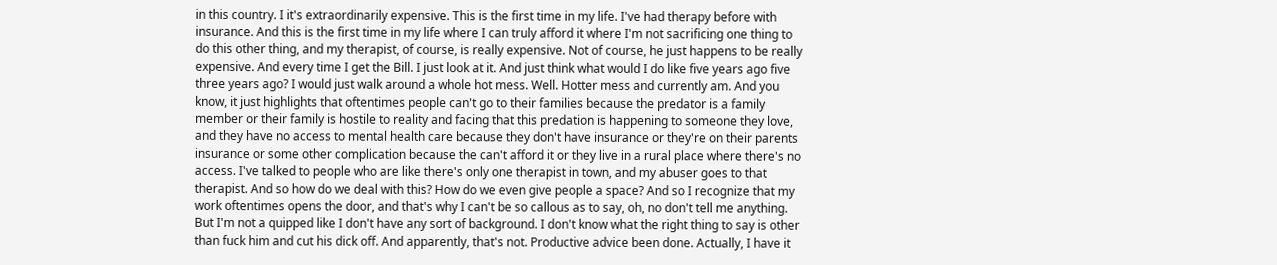in this country. I it's extraordinarily expensive. This is the first time in my life. I've had therapy before with insurance. And this is the first time in my life where I can truly afford it where I'm not sacrificing one thing to do this other thing, and my therapist, of course, is really expensive. Not of course, he just happens to be really expensive. And every time I get the Bill. I just look at it. And just think what would I do like five years ago five three years ago? I would just walk around a whole hot mess. Well. Hotter mess and currently am. And you know, it just highlights that oftentimes people can't go to their families because the predator is a family member or their family is hostile to reality and facing that this predation is happening to someone they love, and they have no access to mental health care because they don't have insurance or they're on their parents insurance or some other complication because the can't afford it or they live in a rural place where there's no access. I've talked to people who are like there's only one therapist in town, and my abuser goes to that therapist. And so how do we deal with this? How do we even give people a space? And so I recognize that my work oftentimes opens the door, and that's why I can't be so callous as to say, oh, no don't tell me anything. But I'm not a quipped like I don't have any sort of background. I don't know what the right thing to say is other than fuck him and cut his dick off. And apparently, that's not. Productive advice been done. Actually, I have it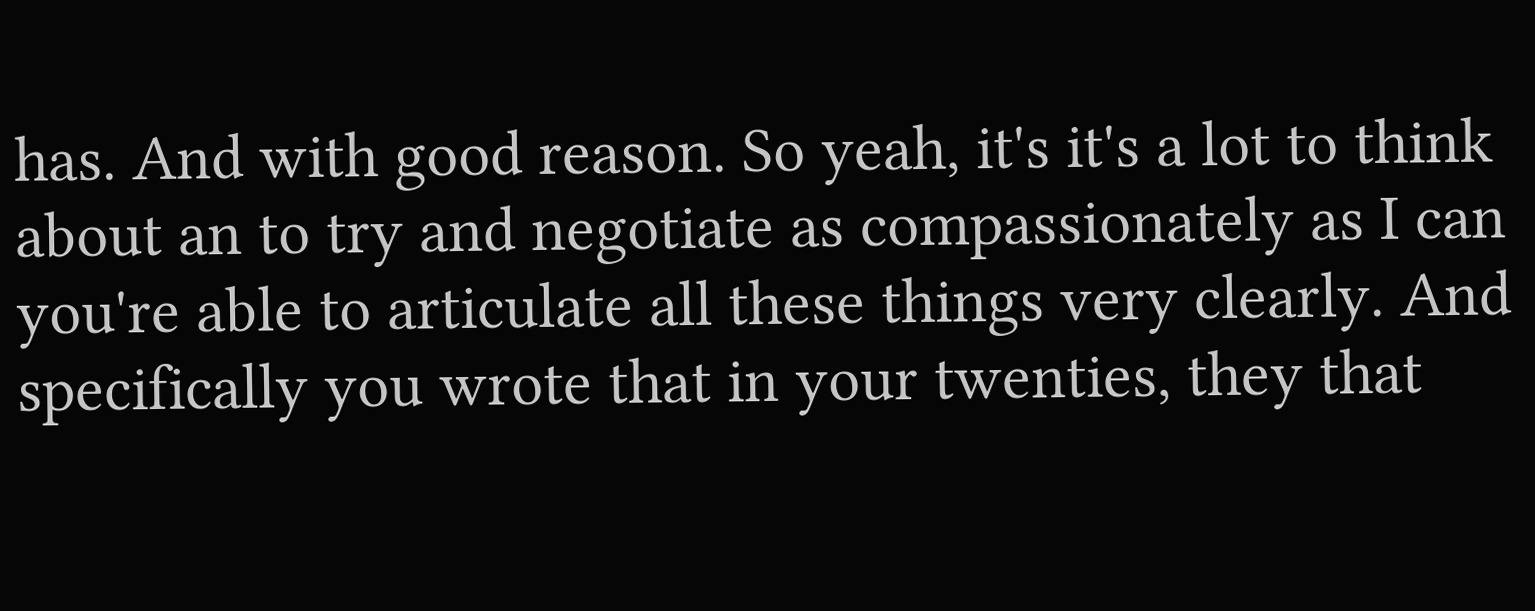has. And with good reason. So yeah, it's it's a lot to think about an to try and negotiate as compassionately as I can you're able to articulate all these things very clearly. And specifically you wrote that in your twenties, they that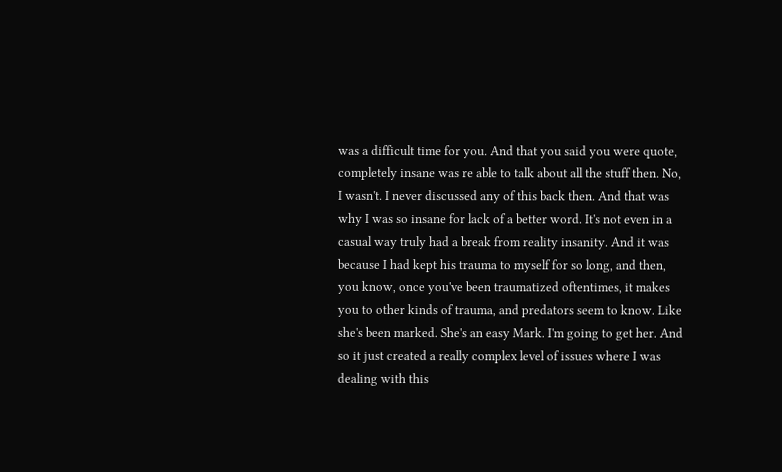was a difficult time for you. And that you said you were quote, completely insane was re able to talk about all the stuff then. No, I wasn't. I never discussed any of this back then. And that was why I was so insane for lack of a better word. It's not even in a casual way truly had a break from reality insanity. And it was because I had kept his trauma to myself for so long, and then, you know, once you've been traumatized oftentimes, it makes you to other kinds of trauma, and predators seem to know. Like she's been marked. She's an easy Mark. I'm going to get her. And so it just created a really complex level of issues where I was dealing with this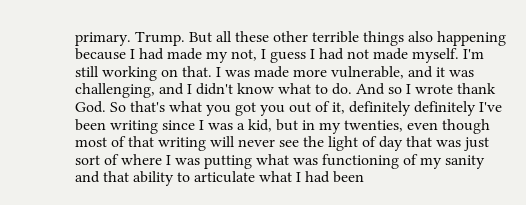primary. Trump. But all these other terrible things also happening because I had made my not, I guess I had not made myself. I'm still working on that. I was made more vulnerable, and it was challenging, and I didn't know what to do. And so I wrote thank God. So that's what you got you out of it, definitely definitely I've been writing since I was a kid, but in my twenties, even though most of that writing will never see the light of day that was just sort of where I was putting what was functioning of my sanity and that ability to articulate what I had been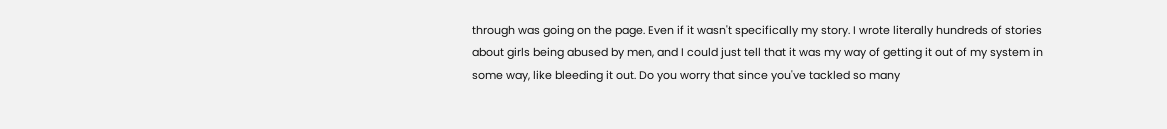through was going on the page. Even if it wasn't specifically my story. I wrote literally hundreds of stories about girls being abused by men, and I could just tell that it was my way of getting it out of my system in some way, like bleeding it out. Do you worry that since you've tackled so many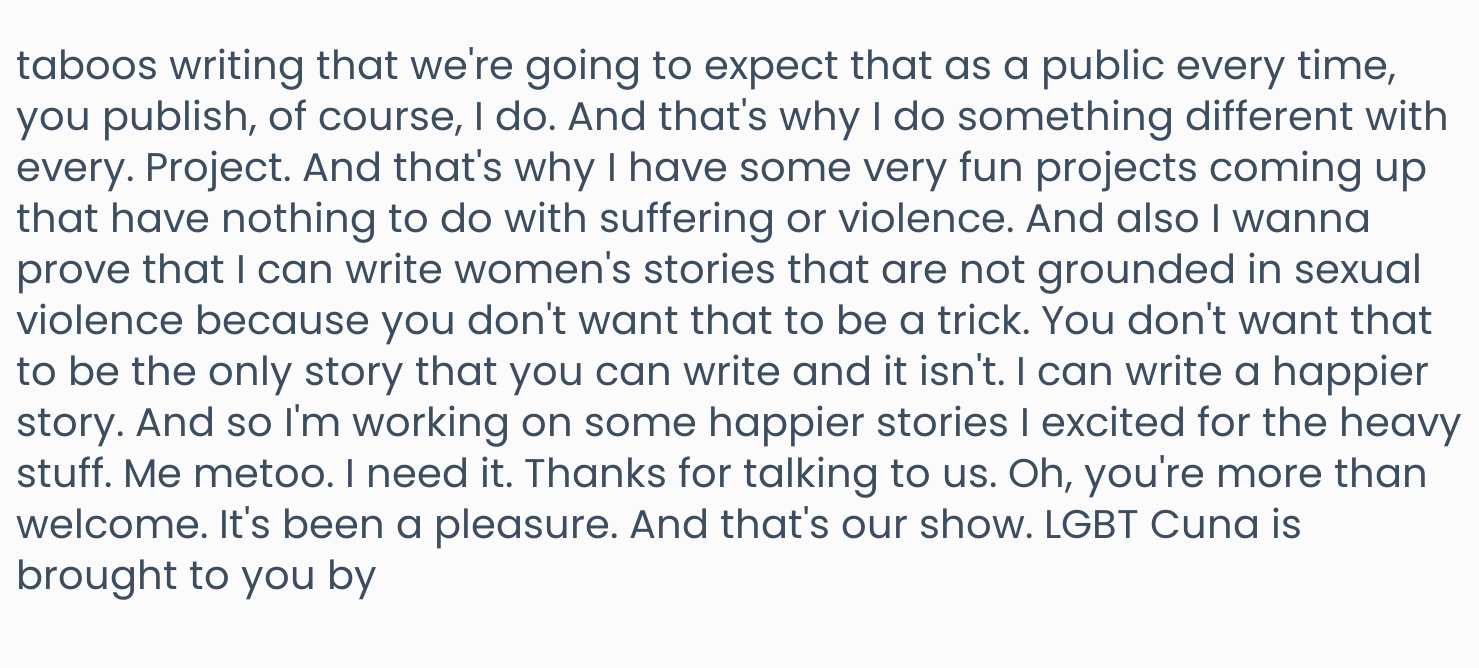taboos writing that we're going to expect that as a public every time, you publish, of course, I do. And that's why I do something different with every. Project. And that's why I have some very fun projects coming up that have nothing to do with suffering or violence. And also I wanna prove that I can write women's stories that are not grounded in sexual violence because you don't want that to be a trick. You don't want that to be the only story that you can write and it isn't. I can write a happier story. And so I'm working on some happier stories I excited for the heavy stuff. Me metoo. I need it. Thanks for talking to us. Oh, you're more than welcome. It's been a pleasure. And that's our show. LGBT Cuna is brought to you by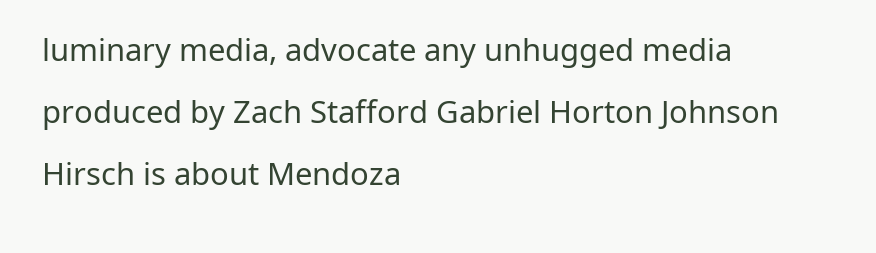luminary media, advocate any unhugged media produced by Zach Stafford Gabriel Horton Johnson Hirsch is about Mendoza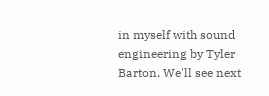in myself with sound engineering by Tyler Barton. We'll see next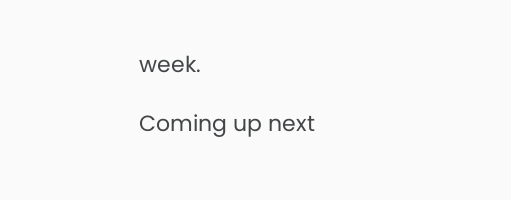week.

Coming up next